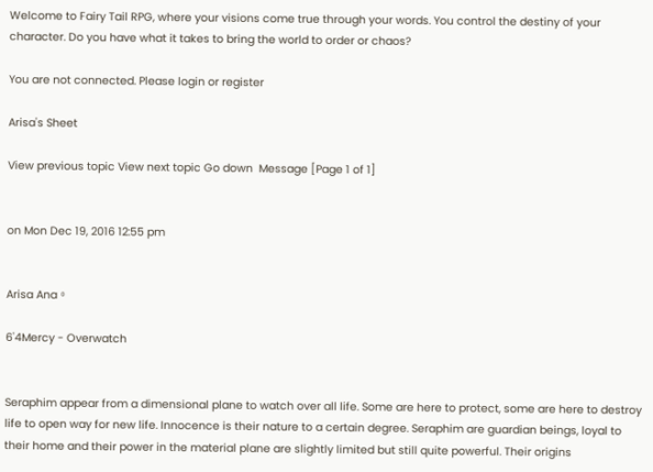Welcome to Fairy Tail RPG, where your visions come true through your words. You control the destiny of your character. Do you have what it takes to bring the world to order or chaos?

You are not connected. Please login or register

Arisa's Sheet

View previous topic View next topic Go down  Message [Page 1 of 1]


on Mon Dec 19, 2016 12:55 pm


Arisa Ana。

6'4Mercy - Overwatch


Seraphim appear from a dimensional plane to watch over all life. Some are here to protect, some are here to destroy life to open way for new life. Innocence is their nature to a certain degree. Seraphim are guardian beings, loyal to their home and their power in the material plane are slightly limited but still quite powerful. Their origins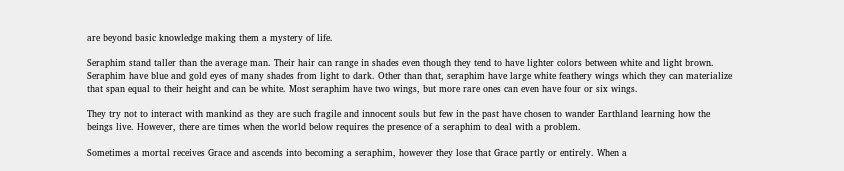are beyond basic knowledge making them a mystery of life.

Seraphim stand taller than the average man. Their hair can range in shades even though they tend to have lighter colors between white and light brown. Seraphim have blue and gold eyes of many shades from light to dark. Other than that, seraphim have large white feathery wings which they can materialize that span equal to their height and can be white. Most seraphim have two wings, but more rare ones can even have four or six wings.

They try not to interact with mankind as they are such fragile and innocent souls but few in the past have chosen to wander Earthland learning how the beings live. However, there are times when the world below requires the presence of a seraphim to deal with a problem.

Sometimes a mortal receives Grace and ascends into becoming a seraphim, however they lose that Grace partly or entirely. When a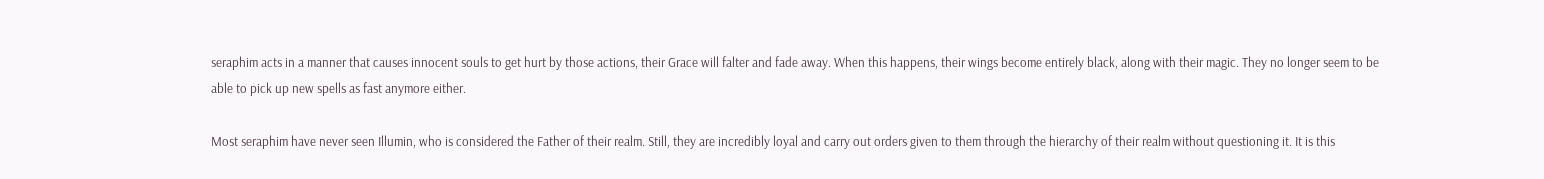seraphim acts in a manner that causes innocent souls to get hurt by those actions, their Grace will falter and fade away. When this happens, their wings become entirely black, along with their magic. They no longer seem to be able to pick up new spells as fast anymore either.

Most seraphim have never seen Illumin, who is considered the Father of their realm. Still, they are incredibly loyal and carry out orders given to them through the hierarchy of their realm without questioning it. It is this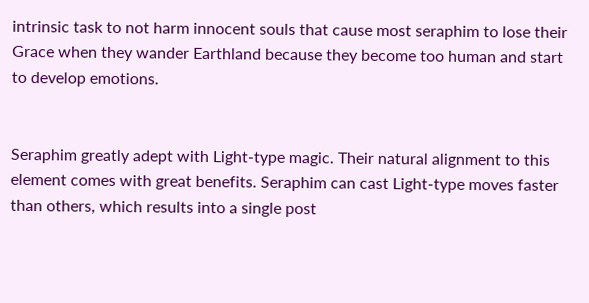intrinsic task to not harm innocent souls that cause most seraphim to lose their Grace when they wander Earthland because they become too human and start to develop emotions.


Seraphim greatly adept with Light-type magic. Their natural alignment to this element comes with great benefits. Seraphim can cast Light-type moves faster than others, which results into a single post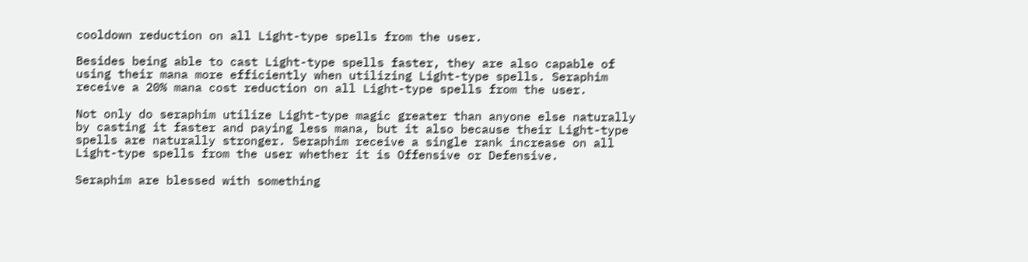cooldown reduction on all Light-type spells from the user.

Besides being able to cast Light-type spells faster, they are also capable of using their mana more efficiently when utilizing Light-type spells. Seraphim receive a 20% mana cost reduction on all Light-type spells from the user.

Not only do seraphim utilize Light-type magic greater than anyone else naturally by casting it faster and paying less mana, but it also because their Light-type spells are naturally stronger. Seraphim receive a single rank increase on all Light-type spells from the user whether it is Offensive or Defensive.

Seraphim are blessed with something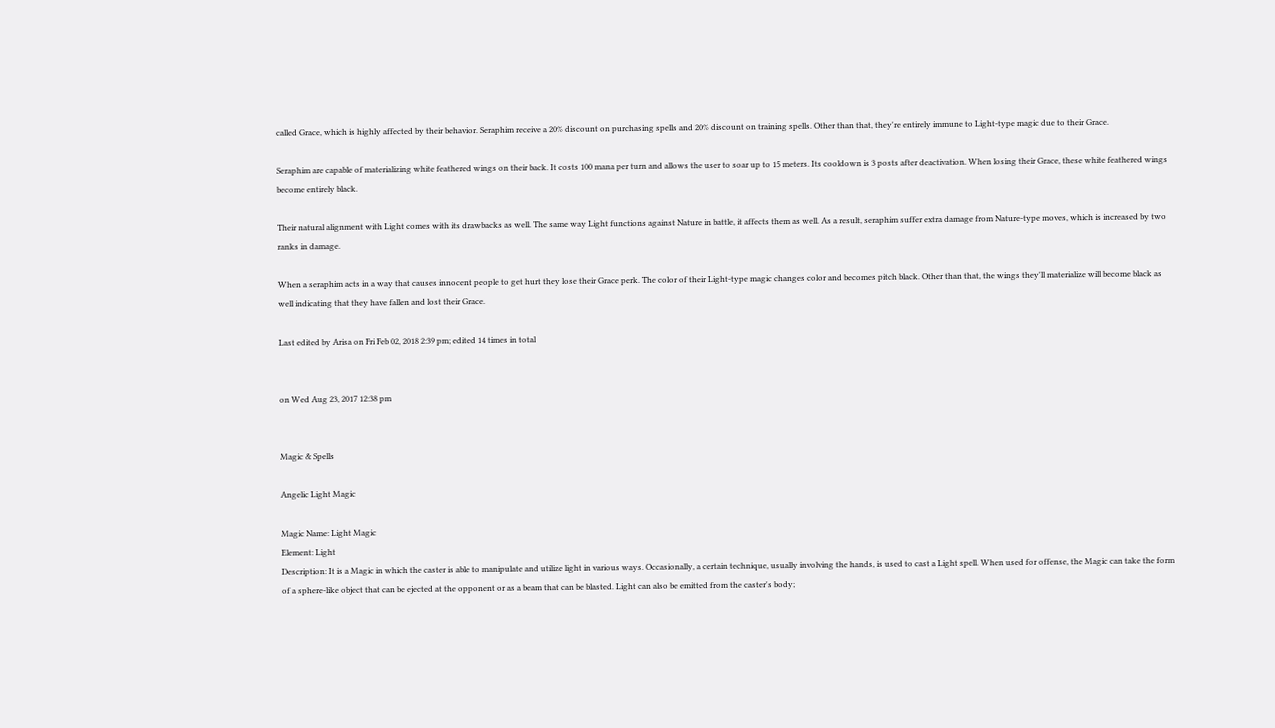called Grace, which is highly affected by their behavior. Seraphim receive a 20% discount on purchasing spells and 20% discount on training spells. Other than that, they're entirely immune to Light-type magic due to their Grace.

Seraphim are capable of materializing white feathered wings on their back. It costs 100 mana per turn and allows the user to soar up to 15 meters. Its cooldown is 3 posts after deactivation. When losing their Grace, these white feathered wings become entirely black.

Their natural alignment with Light comes with its drawbacks as well. The same way Light functions against Nature in battle, it affects them as well. As a result, seraphim suffer extra damage from Nature-type moves, which is increased by two ranks in damage.

When a seraphim acts in a way that causes innocent people to get hurt they lose their Grace perk. The color of their Light-type magic changes color and becomes pitch black. Other than that, the wings they'll materialize will become black as well indicating that they have fallen and lost their Grace.

Last edited by Arisa on Fri Feb 02, 2018 2:39 pm; edited 14 times in total


on Wed Aug 23, 2017 12:38 pm


Magic & Spells

Angelic Light Magic

Magic Name: Light Magic
Element: Light
Description: It is a Magic in which the caster is able to manipulate and utilize light in various ways. Occasionally, a certain technique, usually involving the hands, is used to cast a Light spell. When used for offense, the Magic can take the form of a sphere-like object that can be ejected at the opponent or as a beam that can be blasted. Light can also be emitted from the caster's body;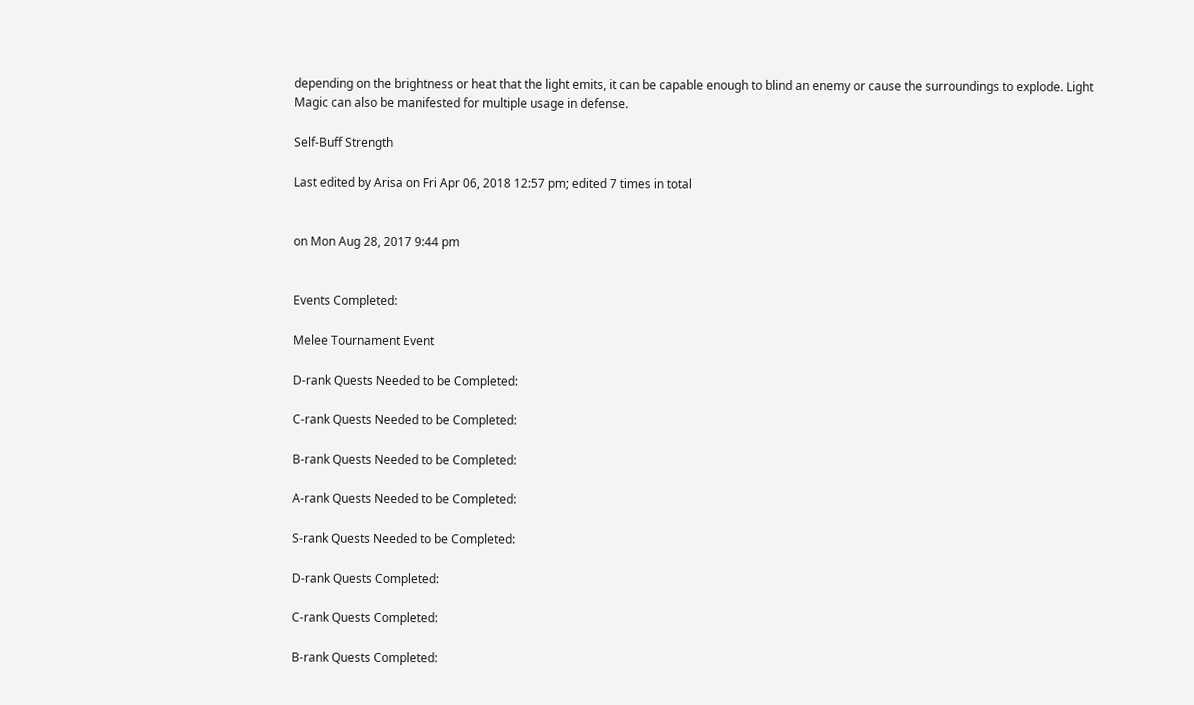depending on the brightness or heat that the light emits, it can be capable enough to blind an enemy or cause the surroundings to explode. Light Magic can also be manifested for multiple usage in defense.

Self-Buff Strength

Last edited by Arisa on Fri Apr 06, 2018 12:57 pm; edited 7 times in total


on Mon Aug 28, 2017 9:44 pm


Events Completed:

Melee Tournament Event

D-rank Quests Needed to be Completed:

C-rank Quests Needed to be Completed:

B-rank Quests Needed to be Completed:

A-rank Quests Needed to be Completed:

S-rank Quests Needed to be Completed:

D-rank Quests Completed:

C-rank Quests Completed:

B-rank Quests Completed: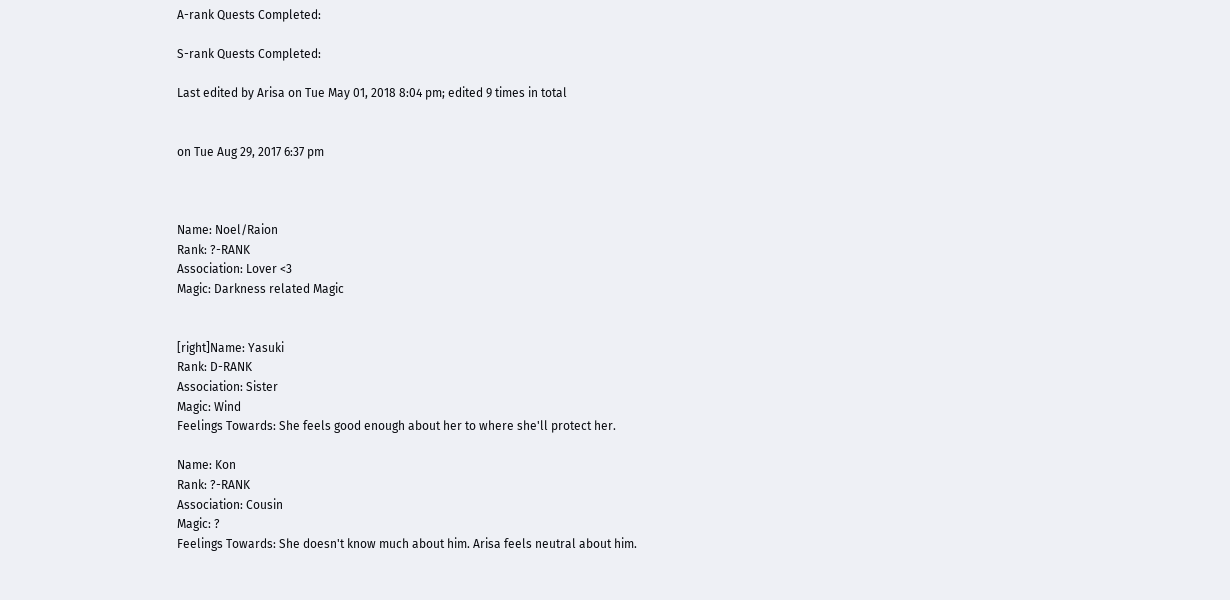A-rank Quests Completed:

S-rank Quests Completed:

Last edited by Arisa on Tue May 01, 2018 8:04 pm; edited 9 times in total


on Tue Aug 29, 2017 6:37 pm



Name: Noel/Raion
Rank: ?-RANK
Association: Lover <3
Magic: Darkness related Magic


[right]Name: Yasuki
Rank: D-RANK
Association: Sister
Magic: Wind
Feelings Towards: She feels good enough about her to where she'll protect her.

Name: Kon
Rank: ?-RANK
Association: Cousin
Magic: ?
Feelings Towards: She doesn't know much about him. Arisa feels neutral about him.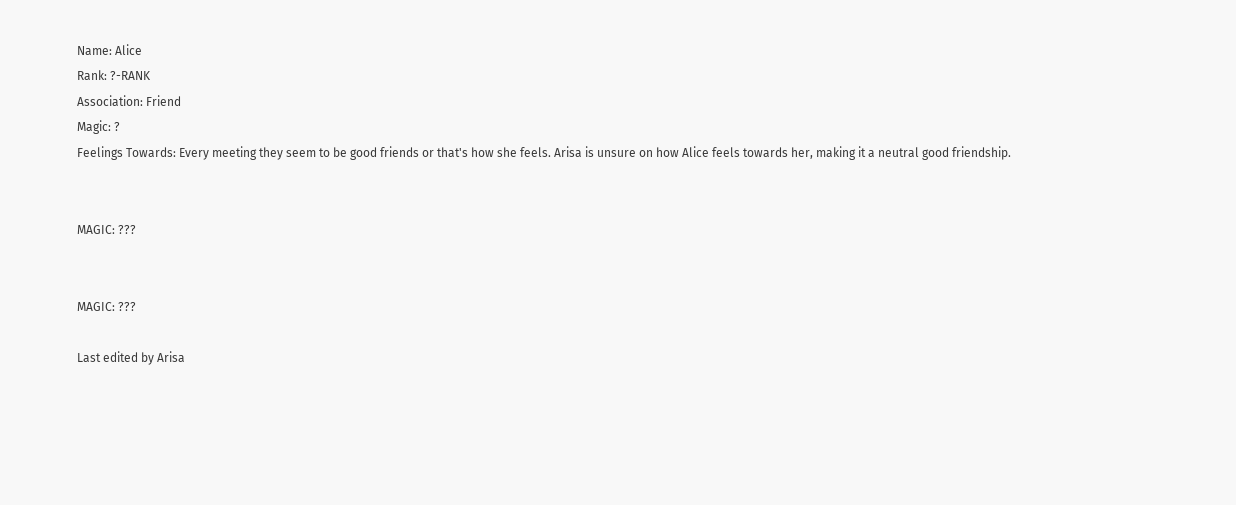Name: Alice
Rank: ?-RANK
Association: Friend
Magic: ?
Feelings Towards: Every meeting they seem to be good friends or that's how she feels. Arisa is unsure on how Alice feels towards her, making it a neutral good friendship.


MAGIC: ???


MAGIC: ???

Last edited by Arisa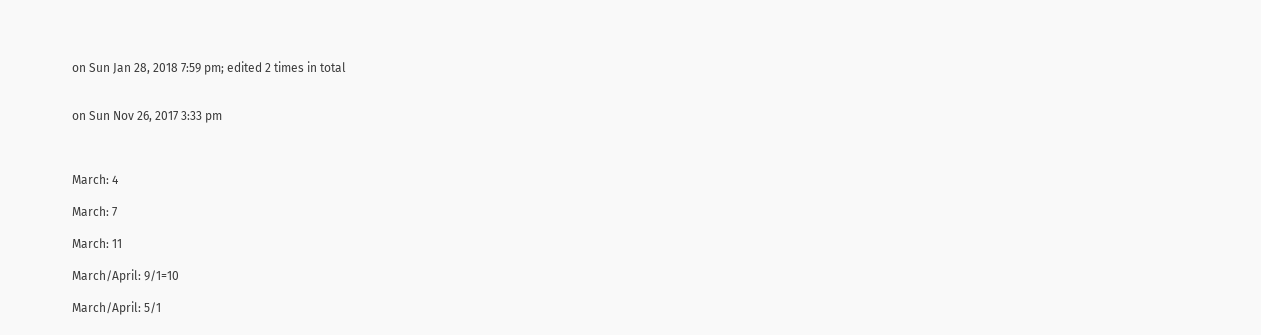on Sun Jan 28, 2018 7:59 pm; edited 2 times in total


on Sun Nov 26, 2017 3:33 pm



March: 4

March: 7

March: 11

March/April: 9/1=10

March/April: 5/1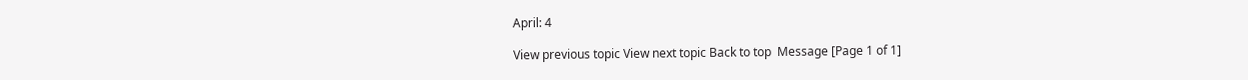April: 4

View previous topic View next topic Back to top  Message [Page 1 of 1]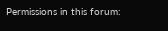Permissions in this forum: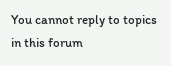You cannot reply to topics in this forum